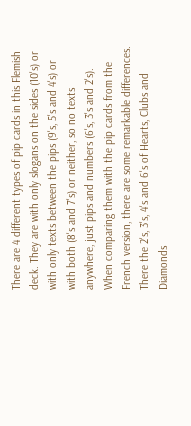There are 4 different types of pip cards in this Flemish deck. They are with only slogans on the sides (10's) or with only texts between the pips (9's, 5's and 4's) or with both (8's and 7's) or neither, so no texts anywhere, just pips and numbers (6's, 3's and 2's).
When comparing them with the pip cards from the French version, there are some remarkable differences. There the 2's, 3's, 4's and 6's of Hearts, Clubs and Diamonds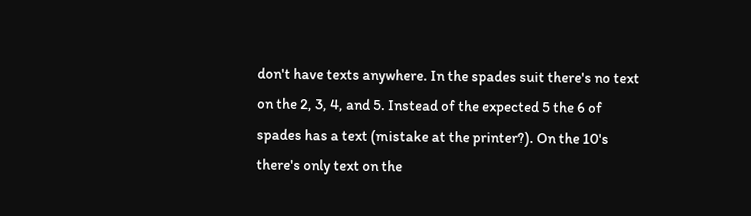don't have texts anywhere. In the spades suit there's no text on the 2, 3, 4, and 5. Instead of the expected 5 the 6 of spades has a text (mistake at the printer?). On the 10's there's only text on the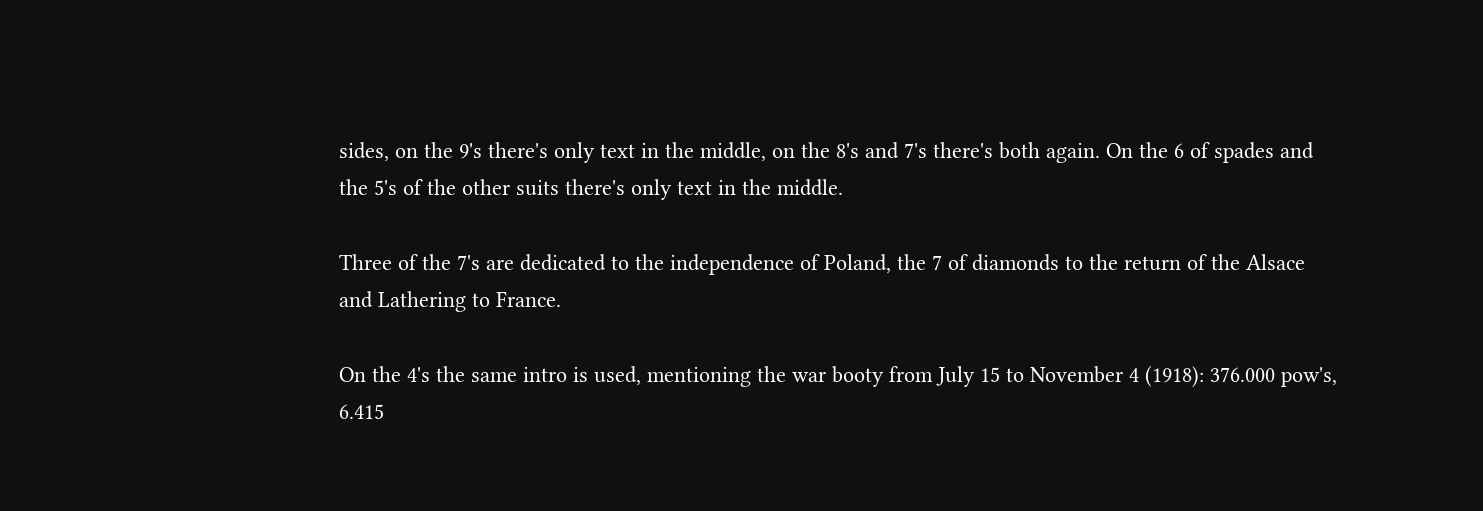sides, on the 9's there's only text in the middle, on the 8's and 7's there's both again. On the 6 of spades and the 5's of the other suits there's only text in the middle.

Three of the 7's are dedicated to the independence of Poland, the 7 of diamonds to the return of the Alsace and Lathering to France.

On the 4's the same intro is used, mentioning the war booty from July 15 to November 4 (1918): 376.000 pow's, 6.415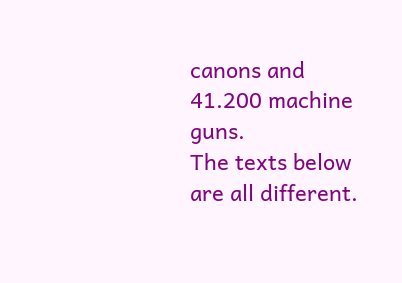canons and 41.200 machine guns.
The texts below are all different.